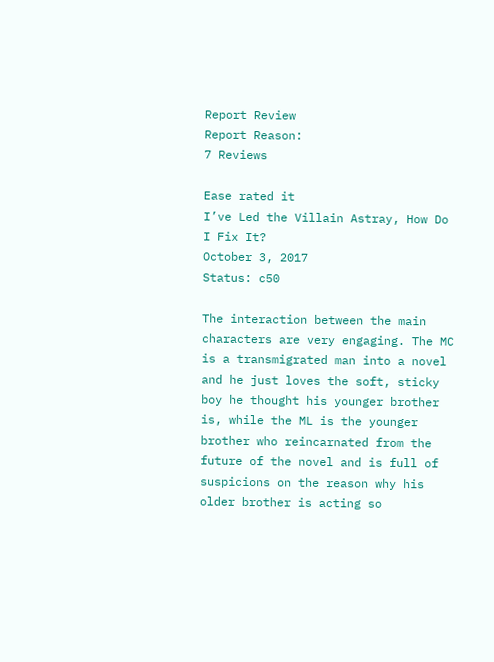Report Review
Report Reason:
7 Reviews

Ease rated it
I’ve Led the Villain Astray, How Do I Fix It?
October 3, 2017
Status: c50

The interaction between the main characters are very engaging. The MC is a transmigrated man into a novel and he just loves the soft, sticky boy he thought his younger brother is, while the ML is the younger brother who reincarnated from the future of the novel and is full of suspicions on the reason why his older brother is acting so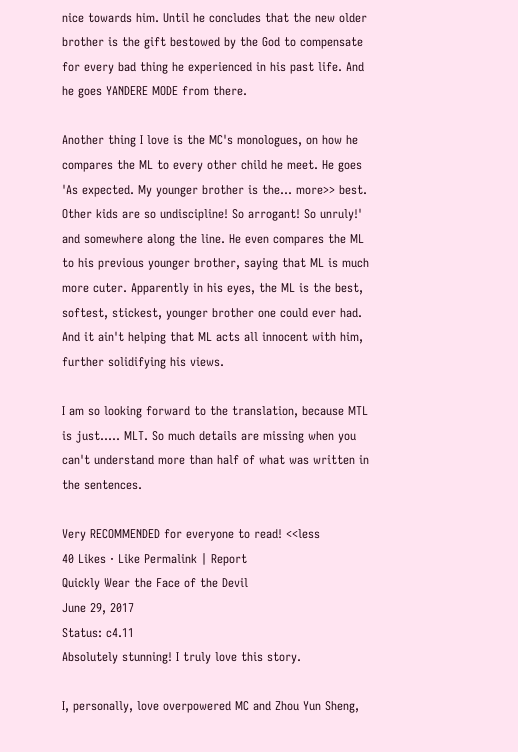nice towards him. Until he concludes that the new older brother is the gift bestowed by the God to compensate for every bad thing he experienced in his past life. And he goes YANDERE MODE from there.

Another thing I love is the MC's monologues, on how he compares the ML to every other child he meet. He goes 'As expected. My younger brother is the... more>> best. Other kids are so undiscipline! So arrogant! So unruly!' and somewhere along the line. He even compares the ML to his previous younger brother, saying that ML is much more cuter. Apparently in his eyes, the ML is the best, softest, stickest, younger brother one could ever had. And it ain't helping that ML acts all innocent with him, further solidifying his views.

I am so looking forward to the translation, because MTL is just..... MLT. So much details are missing when you can't understand more than half of what was written in the sentences.

Very RECOMMENDED for everyone to read! <<less
40 Likes · Like Permalink | Report
Quickly Wear the Face of the Devil
June 29, 2017
Status: c4.11
Absolutely stunning! I truly love this story.

I, personally, love overpowered MC and Zhou Yun Sheng,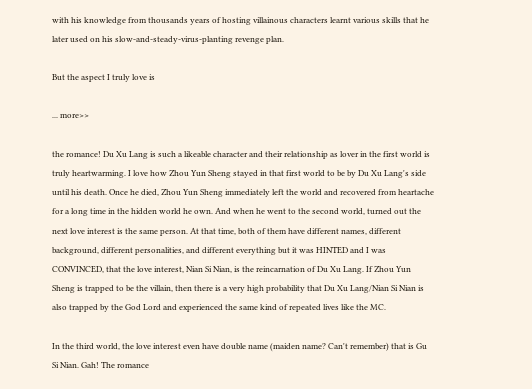with his knowledge from thousands years of hosting villainous characters learnt various skills that he later used on his slow-and-steady-virus-planting revenge plan.

But the aspect I truly love is

... more>>

the romance! Du Xu Lang is such a likeable character and their relationship as lover in the first world is truly heartwarming. I love how Zhou Yun Sheng stayed in that first world to be by Du Xu Lang's side until his death. Once he died, Zhou Yun Sheng immediately left the world and recovered from heartache for a long time in the hidden world he own. And when he went to the second world, turned out the next love interest is the same person. At that time, both of them have different names, different background, different personalities, and different everything but it was HINTED and I was CONVINCED, that the love interest, Nian Si Nian, is the reincarnation of Du Xu Lang. If Zhou Yun Sheng is trapped to be the villain, then there is a very high probability that Du Xu Lang/Nian Si Nian is also trapped by the God Lord and experienced the same kind of repeated lives like the MC.

In the third world, the love interest even have double name (maiden name? Can't remember) that is Gu Si Nian. Gah! The romance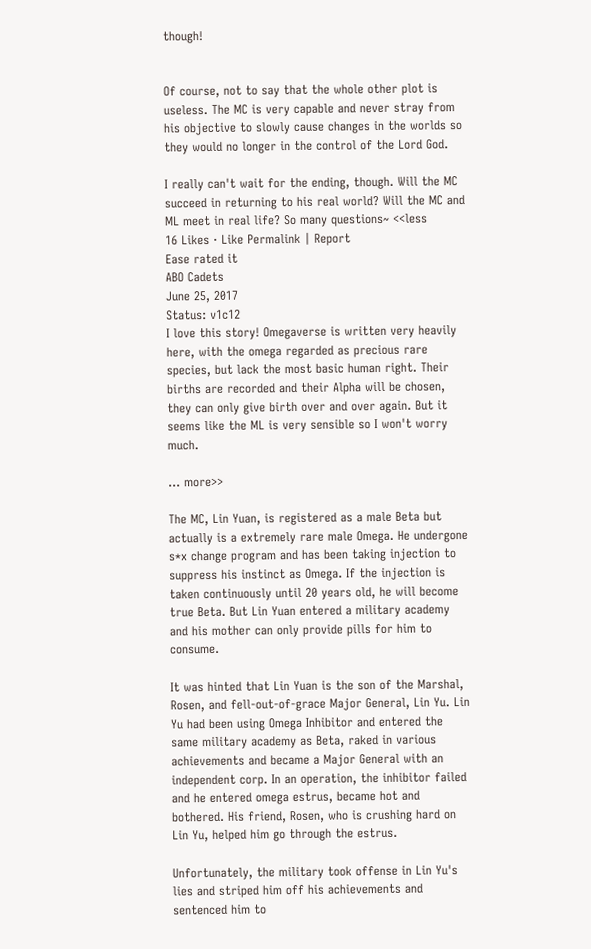though!


Of course, not to say that the whole other plot is useless. The MC is very capable and never stray from his objective to slowly cause changes in the worlds so they would no longer in the control of the Lord God.

I really can't wait for the ending, though. Will the MC succeed in returning to his real world? Will the MC and ML meet in real life? So many questions~ <<less
16 Likes · Like Permalink | Report
Ease rated it
ABO Cadets
June 25, 2017
Status: v1c12
I love this story! Omegaverse is written very heavily here, with the omega regarded as precious rare species, but lack the most basic human right. Their births are recorded and their Alpha will be chosen, they can only give birth over and over again. But it seems like the ML is very sensible so I won't worry much.

... more>>

The MC, Lin Yuan, is registered as a male Beta but actually is a extremely rare male Omega. He undergone s*x change program and has been taking injection to suppress his instinct as Omega. If the injection is taken continuously until 20 years old, he will become true Beta. But Lin Yuan entered a military academy and his mother can only provide pills for him to consume.

It was hinted that Lin Yuan is the son of the Marshal, Rosen, and fell-out-of-grace Major General, Lin Yu. Lin Yu had been using Omega Inhibitor and entered the same military academy as Beta, raked in various achievements and became a Major General with an independent corp. In an operation, the inhibitor failed and he entered omega estrus, became hot and bothered. His friend, Rosen, who is crushing hard on Lin Yu, helped him go through the estrus.

Unfortunately, the military took offense in Lin Yu's lies and striped him off his achievements and sentenced him to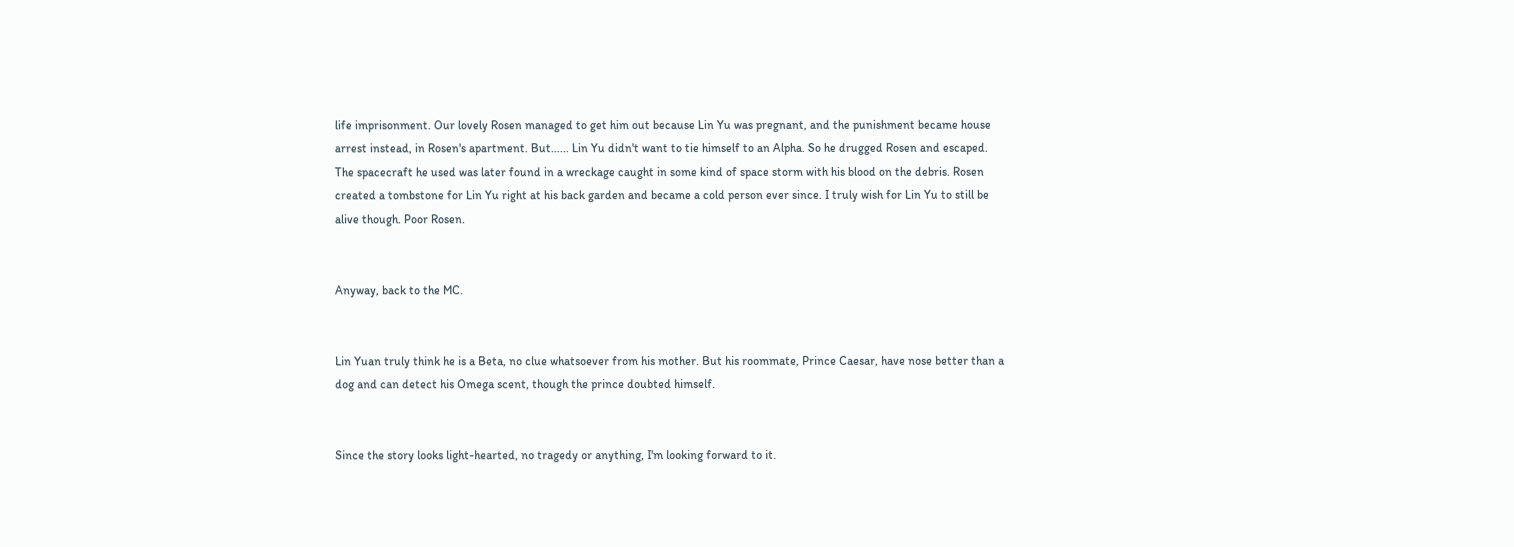life imprisonment. Our lovely Rosen managed to get him out because Lin Yu was pregnant, and the punishment became house arrest instead, in Rosen's apartment. But...... Lin Yu didn't want to tie himself to an Alpha. So he drugged Rosen and escaped. The spacecraft he used was later found in a wreckage caught in some kind of space storm with his blood on the debris. Rosen created a tombstone for Lin Yu right at his back garden and became a cold person ever since. I truly wish for Lin Yu to still be alive though. Poor Rosen.


Anyway, back to the MC.


Lin Yuan truly think he is a Beta, no clue whatsoever from his mother. But his roommate, Prince Caesar, have nose better than a dog and can detect his Omega scent, though the prince doubted himself.


Since the story looks light-hearted, no tragedy or anything, I'm looking forward to it.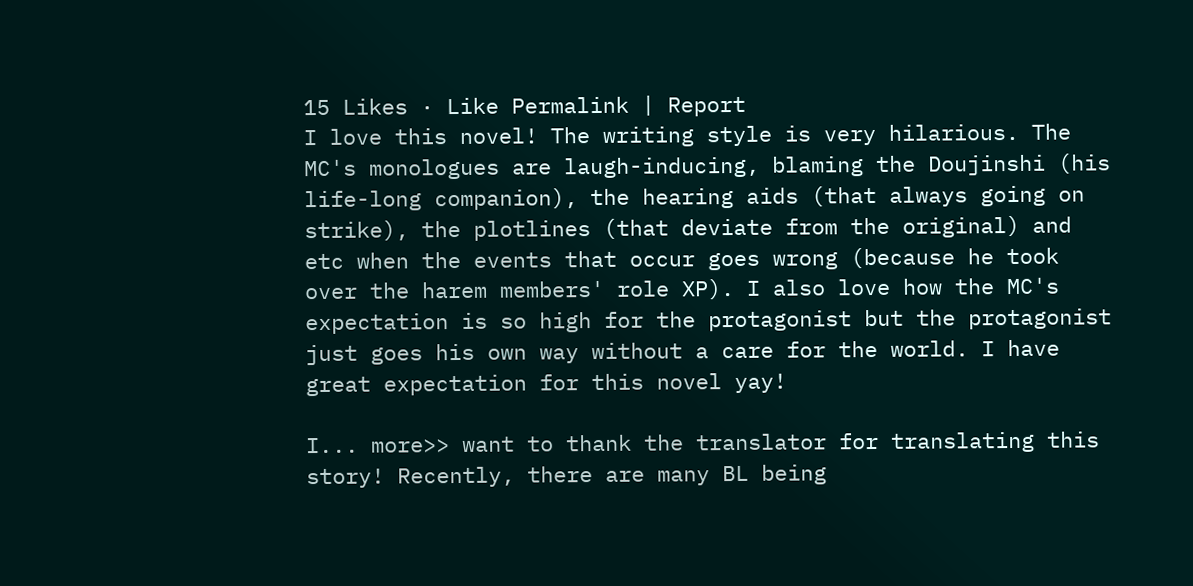15 Likes · Like Permalink | Report
I love this novel! The writing style is very hilarious. The MC's monologues are laugh-inducing, blaming the Doujinshi (his life-long companion), the hearing aids (that always going on strike), the plotlines (that deviate from the original) and etc when the events that occur goes wrong (because he took over the harem members' role XP). I also love how the MC's expectation is so high for the protagonist but the protagonist just goes his own way without a care for the world. I have great expectation for this novel yay!

I... more>> want to thank the translator for translating this story! Recently, there are many BL being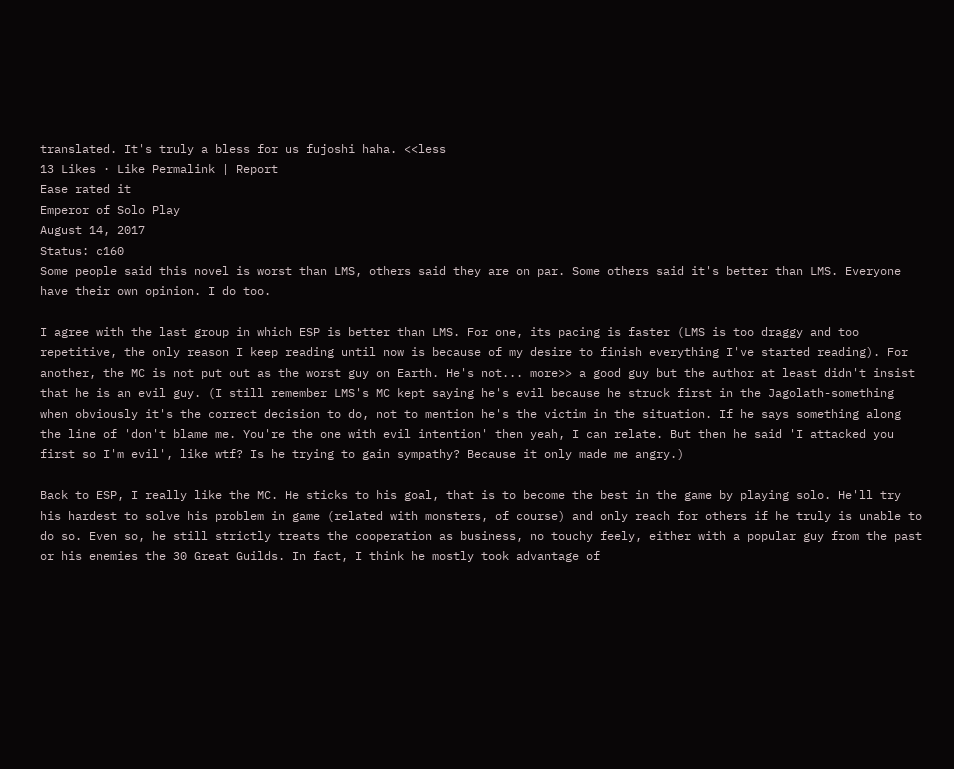translated. It's truly a bless for us fujoshi haha. <<less
13 Likes · Like Permalink | Report
Ease rated it
Emperor of Solo Play
August 14, 2017
Status: c160
Some people said this novel is worst than LMS, others said they are on par. Some others said it's better than LMS. Everyone have their own opinion. I do too.

I agree with the last group in which ESP is better than LMS. For one, its pacing is faster (LMS is too draggy and too repetitive, the only reason I keep reading until now is because of my desire to finish everything I've started reading). For another, the MC is not put out as the worst guy on Earth. He's not... more>> a good guy but the author at least didn't insist that he is an evil guy. (I still remember LMS's MC kept saying he's evil because he struck first in the Jagolath-something when obviously it's the correct decision to do, not to mention he's the victim in the situation. If he says something along the line of 'don't blame me. You're the one with evil intention' then yeah, I can relate. But then he said 'I attacked you first so I'm evil', like wtf? Is he trying to gain sympathy? Because it only made me angry.)

Back to ESP, I really like the MC. He sticks to his goal, that is to become the best in the game by playing solo. He'll try his hardest to solve his problem in game (related with monsters, of course) and only reach for others if he truly is unable to do so. Even so, he still strictly treats the cooperation as business, no touchy feely, either with a popular guy from the past or his enemies the 30 Great Guilds. In fact, I think he mostly took advantage of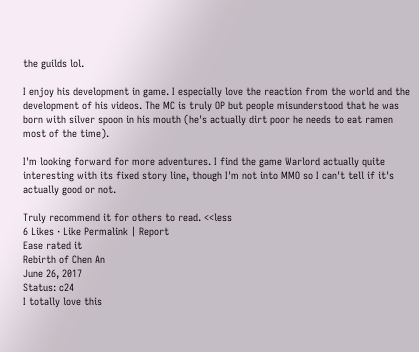the guilds lol.

I enjoy his development in game. I especially love the reaction from the world and the development of his videos. The MC is truly OP but people misunderstood that he was born with silver spoon in his mouth (he's actually dirt poor he needs to eat ramen most of the time).

I'm looking forward for more adventures. I find the game Warlord actually quite interesting with its fixed story line, though I'm not into MMO so I can't tell if it's actually good or not.

Truly recommend it for others to read. <<less
6 Likes · Like Permalink | Report
Ease rated it
Rebirth of Chen An
June 26, 2017
Status: c24
I totally love this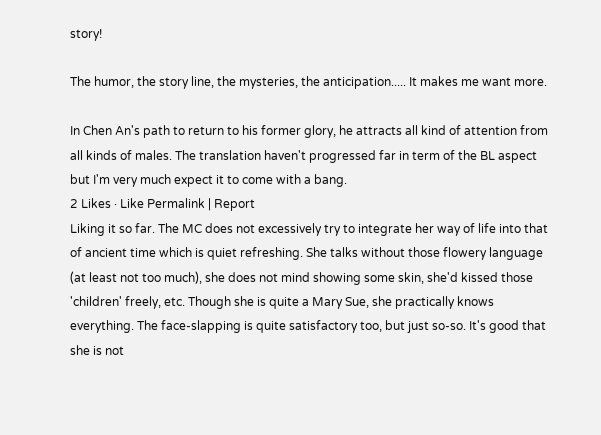story!

The humor, the story line, the mysteries, the anticipation..... It makes me want more.

In Chen An's path to return to his former glory, he attracts all kind of attention from all kinds of males. The translation haven't progressed far in term of the BL aspect but I'm very much expect it to come with a bang.
2 Likes · Like Permalink | Report
Liking it so far. The MC does not excessively try to integrate her way of life into that of ancient time which is quiet refreshing. She talks without those flowery language (at least not too much), she does not mind showing some skin, she'd kissed those 'children' freely, etc. Though she is quite a Mary Sue, she practically knows everything. The face-slapping is quite satisfactory too, but just so-so. It's good that she is not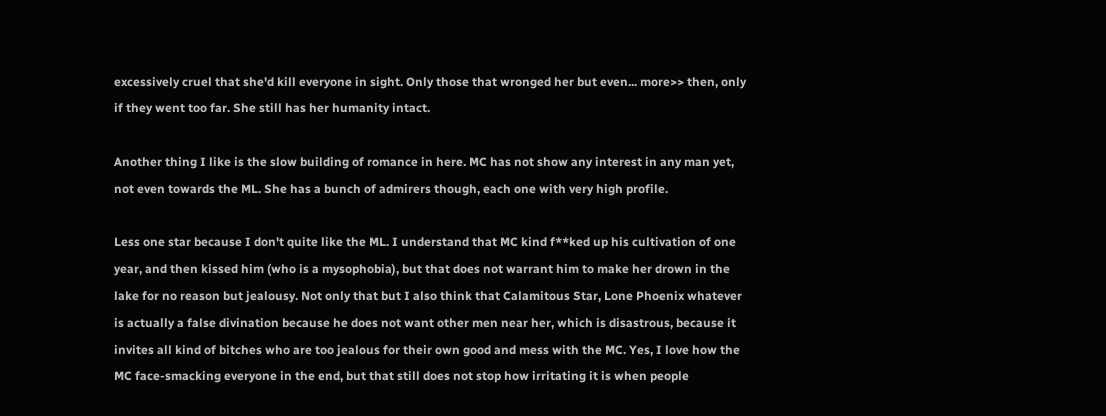excessively cruel that she'd kill everyone in sight. Only those that wronged her but even... more>> then, only if they went too far. She still has her humanity intact.

Another thing I like is the slow building of romance in here. MC has not show any interest in any man yet, not even towards the ML. She has a bunch of admirers though, each one with very high profile.

Less one star because I don't quite like the ML. I understand that MC kind f**ked up his cultivation of one year, and then kissed him (who is a mysophobia), but that does not warrant him to make her drown in the lake for no reason but jealousy. Not only that but I also think that Calamitous Star, Lone Phoenix whatever is actually a false divination because he does not want other men near her, which is disastrous, because it invites all kind of bitches who are too jealous for their own good and mess with the MC. Yes, I love how the MC face-smacking everyone in the end, but that still does not stop how irritating it is when people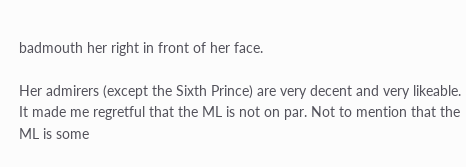badmouth her right in front of her face.

Her admirers (except the Sixth Prince) are very decent and very likeable. It made me regretful that the ML is not on par. Not to mention that the ML is some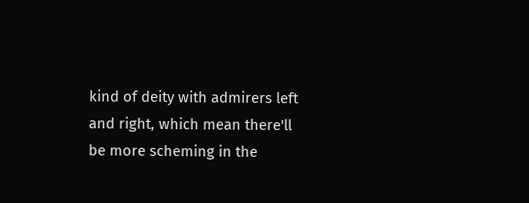kind of deity with admirers left and right, which mean there'll be more scheming in the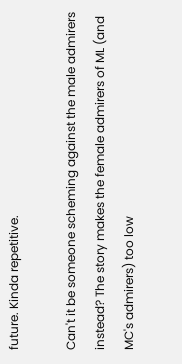future. Kinda repetitive.

Can't it be someone scheming against the male admirers instead? The story makes the female admirers of ML (and MC's admirers) too low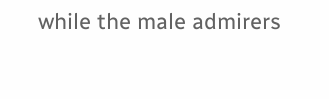while the male admirers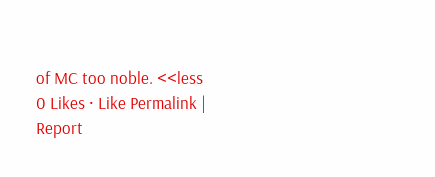of MC too noble. <<less
0 Likes · Like Permalink | Report